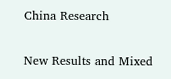China Research

New Results and Mixed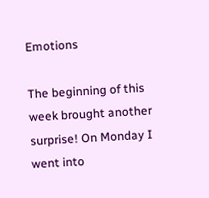Emotions

The beginning of this week brought another surprise! On Monday I went into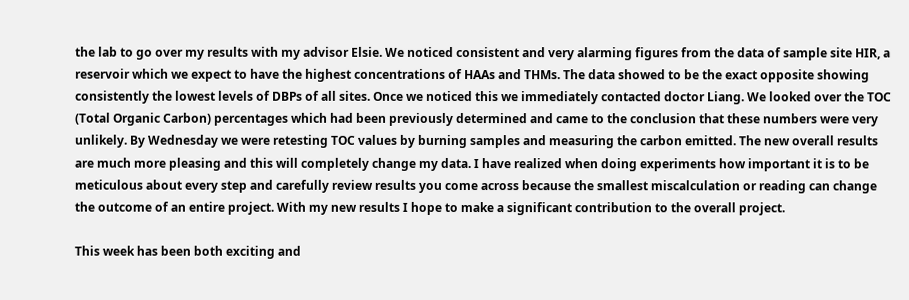the lab to go over my results with my advisor Elsie. We noticed consistent and very alarming figures from the data of sample site HIR, a reservoir which we expect to have the highest concentrations of HAAs and THMs. The data showed to be the exact opposite showing consistently the lowest levels of DBPs of all sites. Once we noticed this we immediately contacted doctor Liang. We looked over the TOC (Total Organic Carbon) percentages which had been previously determined and came to the conclusion that these numbers were very unlikely. By Wednesday we were retesting TOC values by burning samples and measuring the carbon emitted. The new overall results are much more pleasing and this will completely change my data. I have realized when doing experiments how important it is to be meticulous about every step and carefully review results you come across because the smallest miscalculation or reading can change the outcome of an entire project. With my new results I hope to make a significant contribution to the overall project.

This week has been both exciting and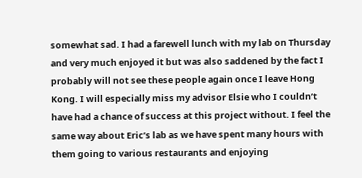somewhat sad. I had a farewell lunch with my lab on Thursday and very much enjoyed it but was also saddened by the fact I probably will not see these people again once I leave Hong Kong. I will especially miss my advisor Elsie who I couldn’t have had a chance of success at this project without. I feel the same way about Eric’s lab as we have spent many hours with them going to various restaurants and enjoying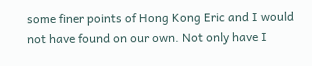some finer points of Hong Kong Eric and I would not have found on our own. Not only have I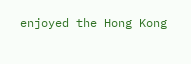enjoyed the Hong Kong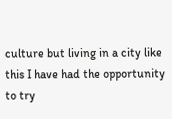culture but living in a city like this I have had the opportunity to try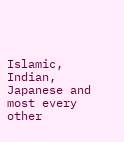Islamic, Indian, Japanese and most every other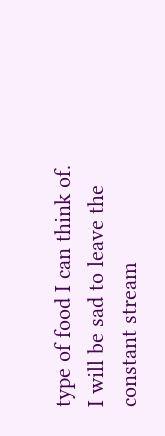type of food I can think of. I will be sad to leave the constant stream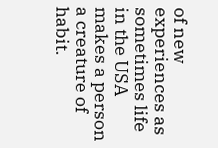of new experiences as sometimes life in the USA makes a person a creature of habit.